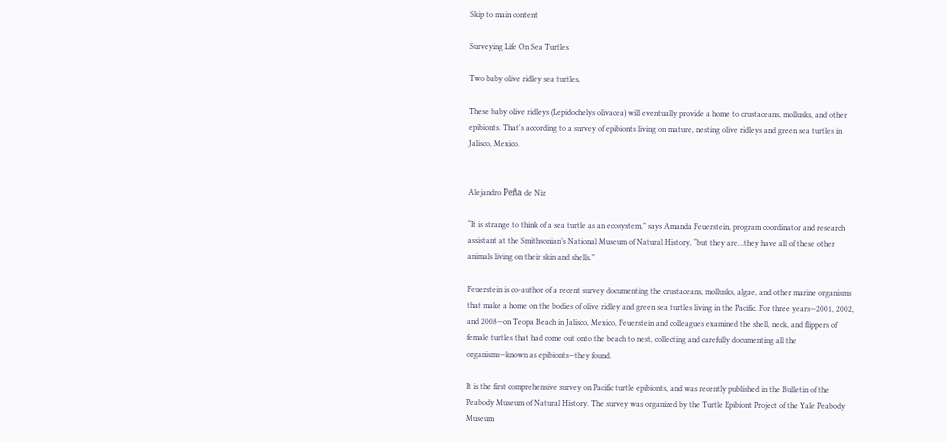Skip to main content

Surveying Life On Sea Turtles

Two baby olive ridley sea turtles.

These baby olive ridleys (Lepidochelys olivacea) will eventually provide a home to crustaceans, mollusks, and other epibionts. That's according to a survey of epibionts living on mature, nesting olive ridleys and green sea turtles in Jalisco, Mexico.


Alejandro Peña de Niz

“It is strange to think of a sea turtle as an ecosystem,” says Amanda Feuerstein, program coordinator and research assistant at the Smithsonian’s National Museum of Natural History, “but they are…they have all of these other animals living on their skin and shells.”

Feuerstein is co-author of a recent survey documenting the crustaceans, mollusks, algae, and other marine organisms that make a home on the bodies of olive ridley and green sea turtles living in the Pacific. For three years—2001, 2002, and 2008—on Teopa Beach in Jalisco, Mexico, Feuerstein and colleagues examined the shell, neck, and flippers of female turtles that had come out onto the beach to nest, collecting and carefully documenting all the organisms—known as epibionts—they found.

It is the first comprehensive survey on Pacific turtle epibionts, and was recently published in the Bulletin of the Peabody Museum of Natural History. The survey was organized by the Turtle Epibiont Project of the Yale Peabody Museum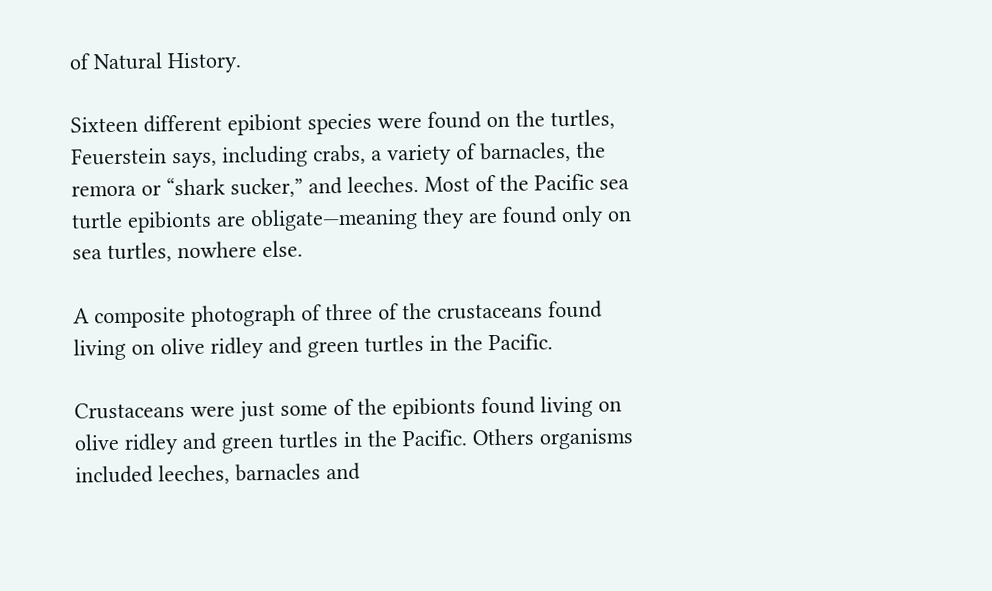of Natural History.

Sixteen different epibiont species were found on the turtles, Feuerstein says, including crabs, a variety of barnacles, the remora or “shark sucker,” and leeches. Most of the Pacific sea turtle epibionts are obligate—meaning they are found only on sea turtles, nowhere else.

A composite photograph of three of the crustaceans found living on olive ridley and green turtles in the Pacific.

Crustaceans were just some of the epibionts found living on olive ridley and green turtles in the Pacific. Others organisms included leeches, barnacles and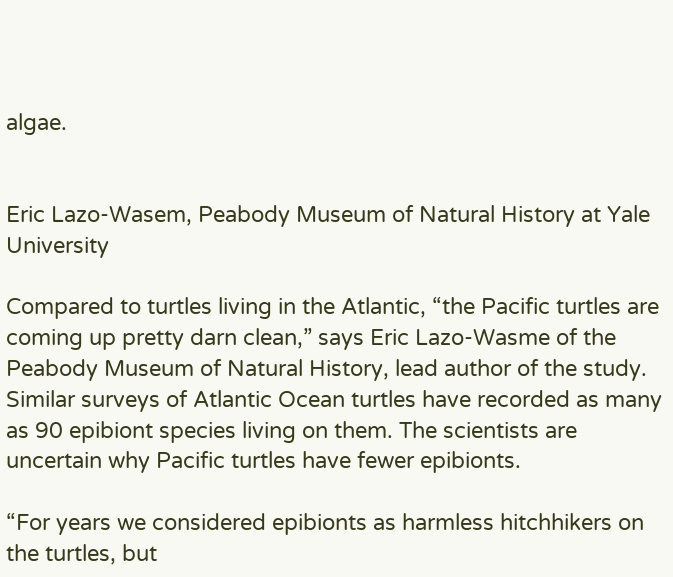algae.


Eric Lazo-Wasem, Peabody Museum of Natural History at Yale University

Compared to turtles living in the Atlantic, “the Pacific turtles are coming up pretty darn clean,” says Eric Lazo-Wasme of the Peabody Museum of Natural History, lead author of the study. Similar surveys of Atlantic Ocean turtles have recorded as many as 90 epibiont species living on them. The scientists are uncertain why Pacific turtles have fewer epibionts.

“For years we considered epibionts as harmless hitchhikers on the turtles, but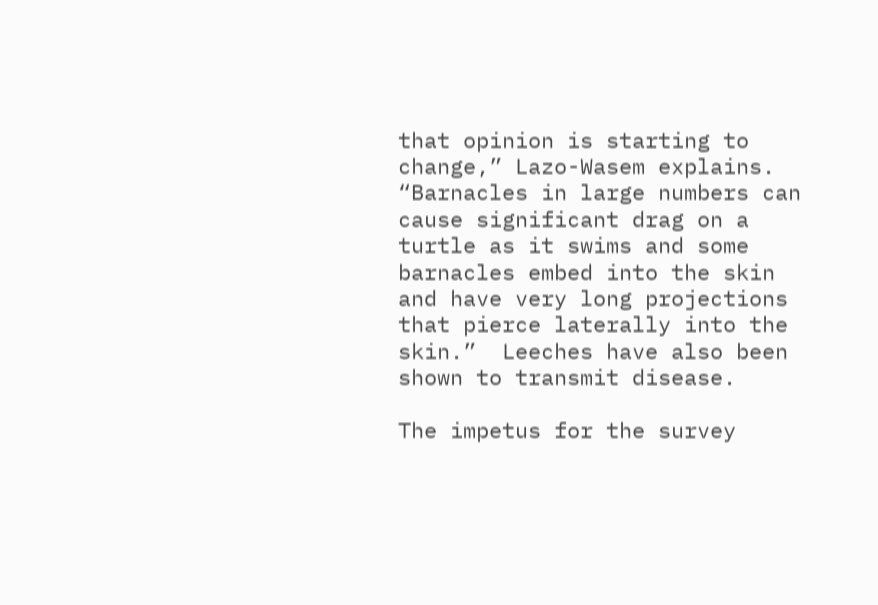that opinion is starting to change,” Lazo-Wasem explains. “Barnacles in large numbers can cause significant drag on a turtle as it swims and some barnacles embed into the skin and have very long projections that pierce laterally into the skin.”  Leeches have also been shown to transmit disease.

The impetus for the survey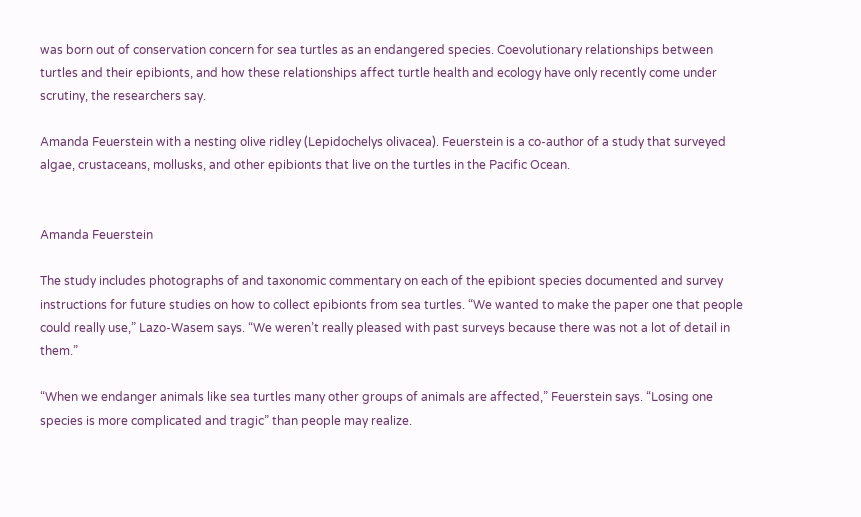was born out of conservation concern for sea turtles as an endangered species. Coevolutionary relationships between turtles and their epibionts, and how these relationships affect turtle health and ecology have only recently come under scrutiny, the researchers say.

Amanda Feuerstein with a nesting olive ridley (Lepidochelys olivacea). Feuerstein is a co-author of a study that surveyed algae, crustaceans, mollusks, and other epibionts that live on the turtles in the Pacific Ocean.


Amanda Feuerstein

The study includes photographs of and taxonomic commentary on each of the epibiont species documented and survey instructions for future studies on how to collect epibionts from sea turtles. “We wanted to make the paper one that people could really use,” Lazo-Wasem says. “We weren’t really pleased with past surveys because there was not a lot of detail in them.”

“When we endanger animals like sea turtles many other groups of animals are affected,” Feuerstein says. “Losing one species is more complicated and tragic” than people may realize.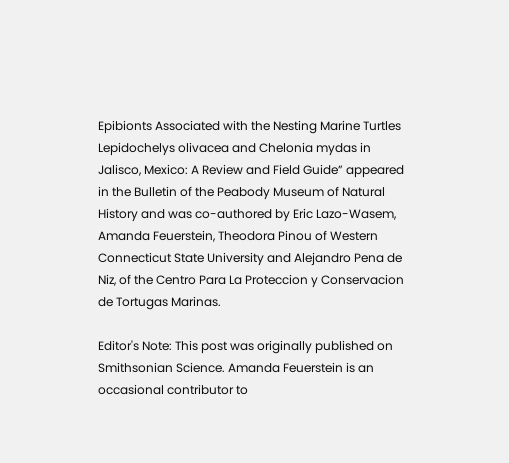Epibionts Associated with the Nesting Marine Turtles Lepidochelys olivacea and Chelonia mydas in Jalisco, Mexico: A Review and Field Guide” appeared in the Bulletin of the Peabody Museum of Natural History and was co-authored by Eric Lazo-Wasem, Amanda Feuerstein, Theodora Pinou of Western Connecticut State University and Alejandro Pena de Niz, of the Centro Para La Proteccion y Conservacion de Tortugas Marinas.

Editor's Note: This post was originally published on Smithsonian Science. Amanda Feuerstein is an occasional contributor to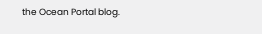the Ocean Portal blog.